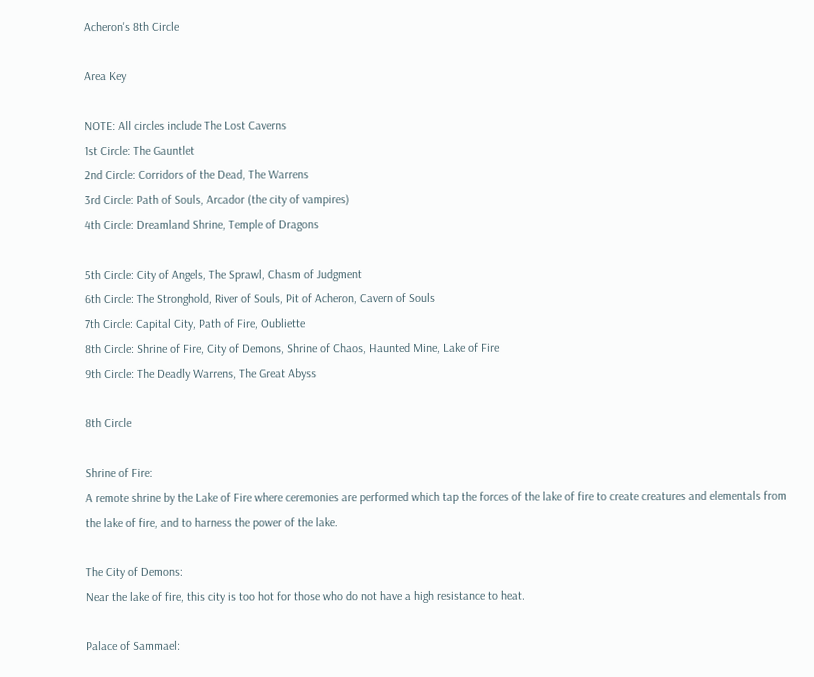Acheron's 8th Circle

Area Key

NOTE: All circles include The Lost Caverns
1st Circle: The Gauntlet
2nd Circle: Corridors of the Dead, The Warrens
3rd Circle: Path of Souls, Arcador (the city of vampires)
4th Circle: Dreamland Shrine, Temple of Dragons

5th Circle: City of Angels, The Sprawl, Chasm of Judgment
6th Circle: The Stronghold, River of Souls, Pit of Acheron, Cavern of Souls
7th Circle: Capital City, Path of Fire, Oubliette
8th Circle: Shrine of Fire, City of Demons, Shrine of Chaos, Haunted Mine, Lake of Fire
9th Circle: The Deadly Warrens, The Great Abyss

8th Circle

Shrine of Fire:
A remote shrine by the Lake of Fire where ceremonies are performed which tap the forces of the lake of fire to create creatures and elementals from the lake of fire, and to harness the power of the lake.

The City of Demons:
Near the lake of fire, this city is too hot for those who do not have a high resistance to heat.

Palace of Sammael: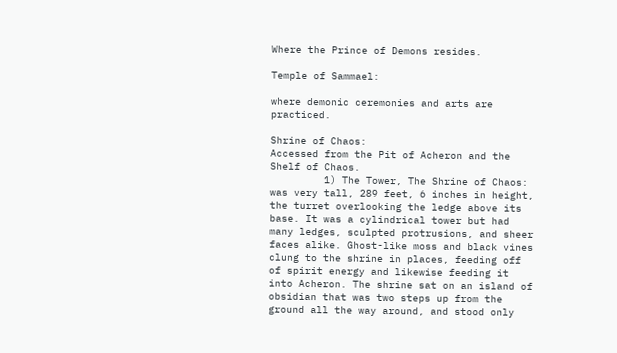Where the Prince of Demons resides.

Temple of Sammael:

where demonic ceremonies and arts are practiced.

Shrine of Chaos:
Accessed from the Pit of Acheron and the Shelf of Chaos.
         1) The Tower, The Shrine of Chaos: was very tall, 289 feet, 6 inches in height, the turret overlooking the ledge above its base. It was a cylindrical tower but had many ledges, sculpted protrusions, and sheer faces alike. Ghost-like moss and black vines clung to the shrine in places, feeding off of spirit energy and likewise feeding it into Acheron. The shrine sat on an island of obsidian that was two steps up from the ground all the way around, and stood only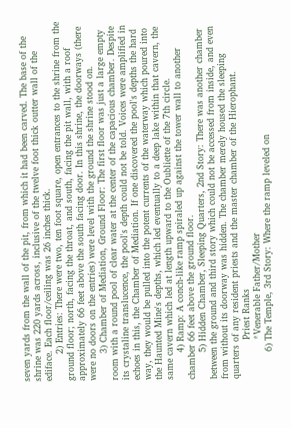seven yards from the wall of the pit, from which it had been carved. The base of the shrine was 220 yards across, inclusive of the twelve foot thick outter wall of the ediface. Each floor/ceiling was 26 inches thick.
         2) Entries: There were two, ten foot square, open entrances to the shrine from the ground floor; north, facing the throat, and south, facing the pit wall, with a roof approximately 66 feet above the south facing door. In this shrine, the doorways (there were no doors on the entries) were level with the ground the shrine stood on.
         3) Chamber of Mediation, Ground Floor: The first floor was just a large empty room with a round pool of clear water at the center of the capacious chamber. Despite its crystaline translucence, the pool's depth could not be told. Voices were amplified in echoes in this, the Chamber of Mediation. If one discovered the pool's depths the hard way, they would be pulled into the potent currents of the waterway which poured into the Haunted Mine's depths, which led eventually to a deep lake within that cavern, the same cavern which led at length upward to the Oubliette of the 7th circle.
         4) Ramp: A conch-like ramp spiraled up against the tower wall to another chamber 66 feet above the ground floor.
         5) Hidden Chamber, Sleeping Quarters, 2nd Story: There was another chamber between the ground and third story which could not be accessed from inside, and even from without its doorway was hidden. The chamber merely housed the sleeping quarters of any resident priests and the master chamber of the Hierophant.
             Priest Ranks
             *Venerable Father/Mother
         6) The Temple, 3rd Story: Where the ramp leveled on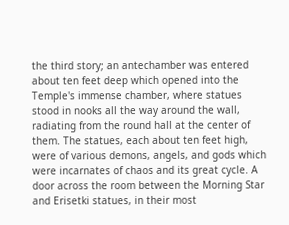the third story; an antechamber was entered about ten feet deep which opened into the Temple's immense chamber, where statues stood in nooks all the way around the wall, radiating from the round hall at the center of them. The statues, each about ten feet high, were of various demons, angels, and gods which were incarnates of chaos and its great cycle. A door across the room between the Morning Star and Erisetki statues, in their most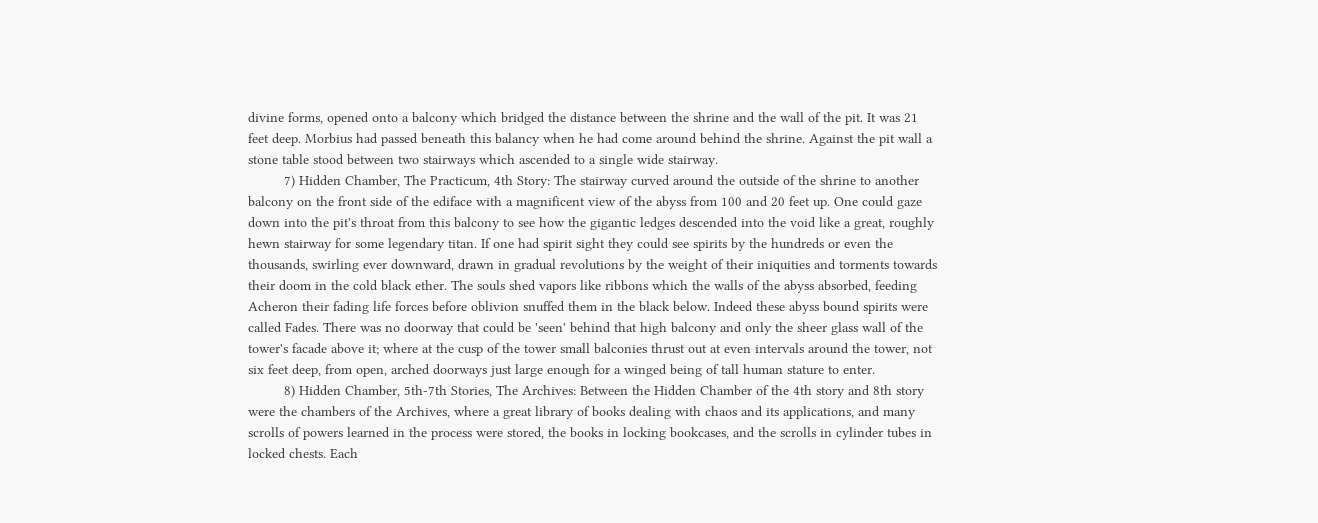divine forms, opened onto a balcony which bridged the distance between the shrine and the wall of the pit. It was 21 feet deep. Morbius had passed beneath this balancy when he had come around behind the shrine. Against the pit wall a stone table stood between two stairways which ascended to a single wide stairway.
         7) Hidden Chamber, The Practicum, 4th Story: The stairway curved around the outside of the shrine to another balcony on the front side of the ediface with a magnificent view of the abyss from 100 and 20 feet up. One could gaze down into the pit's throat from this balcony to see how the gigantic ledges descended into the void like a great, roughly hewn stairway for some legendary titan. If one had spirit sight they could see spirits by the hundreds or even the thousands, swirling ever downward, drawn in gradual revolutions by the weight of their iniquities and torments towards their doom in the cold black ether. The souls shed vapors like ribbons which the walls of the abyss absorbed, feeding Acheron their fading life forces before oblivion snuffed them in the black below. Indeed these abyss bound spirits were called Fades. There was no doorway that could be 'seen' behind that high balcony and only the sheer glass wall of the tower's facade above it; where at the cusp of the tower small balconies thrust out at even intervals around the tower, not six feet deep, from open, arched doorways just large enough for a winged being of tall human stature to enter.
         8) Hidden Chamber, 5th-7th Stories, The Archives: Between the Hidden Chamber of the 4th story and 8th story were the chambers of the Archives, where a great library of books dealing with chaos and its applications, and many scrolls of powers learned in the process were stored, the books in locking bookcases, and the scrolls in cylinder tubes in locked chests. Each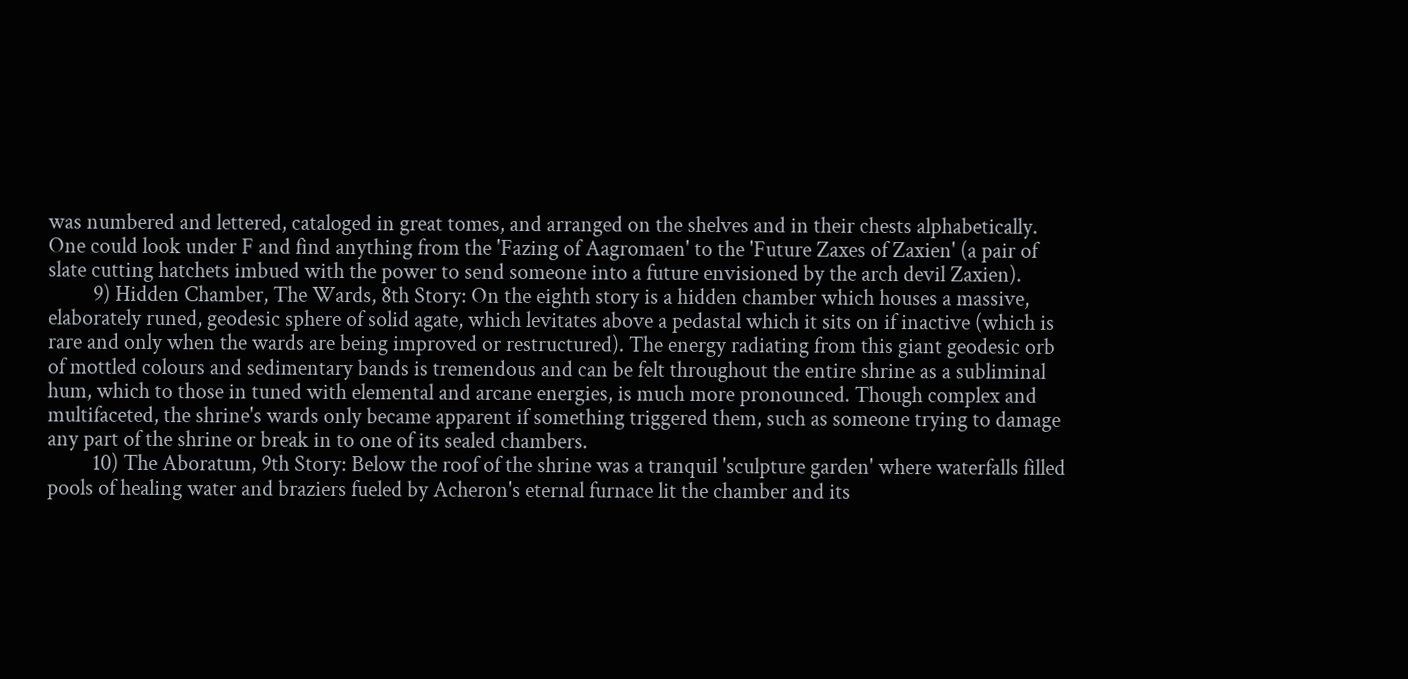was numbered and lettered, cataloged in great tomes, and arranged on the shelves and in their chests alphabetically. One could look under F and find anything from the 'Fazing of Aagromaen' to the 'Future Zaxes of Zaxien' (a pair of slate cutting hatchets imbued with the power to send someone into a future envisioned by the arch devil Zaxien).
         9) Hidden Chamber, The Wards, 8th Story: On the eighth story is a hidden chamber which houses a massive, elaborately runed, geodesic sphere of solid agate, which levitates above a pedastal which it sits on if inactive (which is rare and only when the wards are being improved or restructured). The energy radiating from this giant geodesic orb of mottled colours and sedimentary bands is tremendous and can be felt throughout the entire shrine as a subliminal hum, which to those in tuned with elemental and arcane energies, is much more pronounced. Though complex and multifaceted, the shrine's wards only became apparent if something triggered them, such as someone trying to damage any part of the shrine or break in to one of its sealed chambers.
         10) The Aboratum, 9th Story: Below the roof of the shrine was a tranquil 'sculpture garden' where waterfalls filled pools of healing water and braziers fueled by Acheron's eternal furnace lit the chamber and its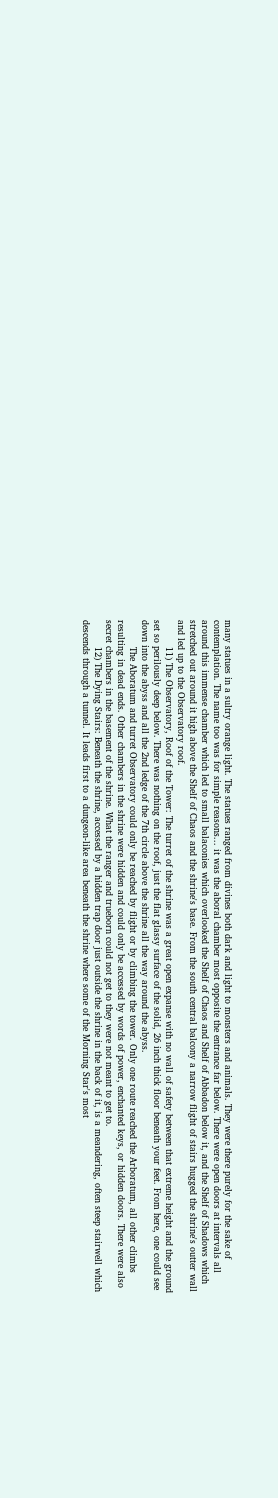many statues in a sultry orange light. The statues ranged from divines both dark and light to monsters and animals. They were there purely for the sake of contemplation. The name too was for simple reasons... it was the aboral chamber most opposite the entrance far below. There were open doors at intervals all around this immense chamber which led to small balaconies which overlooked the Shelf of Chaos and Shelf of Abbadon below it, and the Shelf of Shadows which stretched out around it high above the Shelf of Chaos and the shrine's base. From the south central balcony a narrow flight of stairs hugged the shrine's outter wall and led up to the Observatory roof.
         11) The Observatory, Roof of the Tower: The turret of the shrine was a great open expanse with no wall of safety between that extreme height and the ground set so perilously deep below. There was nothing on the roof, just the flat glassy surface of the solid, 26 inch thick floor beneath your feet. From here, one could see down into the abyss and all the 2nd ledge of the 7th circle above the shrine all the way around the abyss.
         The Aboratum and turret Observatory could only be reached by flight or by climbing the tower. Only one route reached the Arboratum, all other climbs resulting in dead ends. Other chambers in the shrine were hidden and could only be accessed by words of power, enchanted keys, or hidden doors. There were also secret chambers in the basement of the shrine. What the ranger and trueborn could not get to they were not meant to get to.
         12) The Dying Stairs: Beneath the shrine, accessed by a hidden trap door just outside the shrine in the back of it, is a meandering, often steep stairwell which descends through a tunnel. It leads first to a dungeon-like area beneath the shrine where some of the Morning Star's most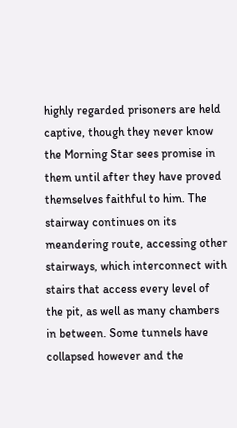highly regarded prisoners are held captive, though they never know the Morning Star sees promise in them until after they have proved themselves faithful to him. The stairway continues on its meandering route, accessing other stairways, which interconnect with stairs that access every level of the pit, as well as many chambers in between. Some tunnels have collapsed however and the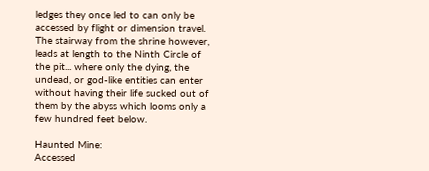ledges they once led to can only be accessed by flight or dimension travel. The stairway from the shrine however, leads at length to the Ninth Circle of the pit... where only the dying, the undead, or god-like entities can enter without having their life sucked out of them by the abyss which looms only a few hundred feet below.

Haunted Mine:
Accessed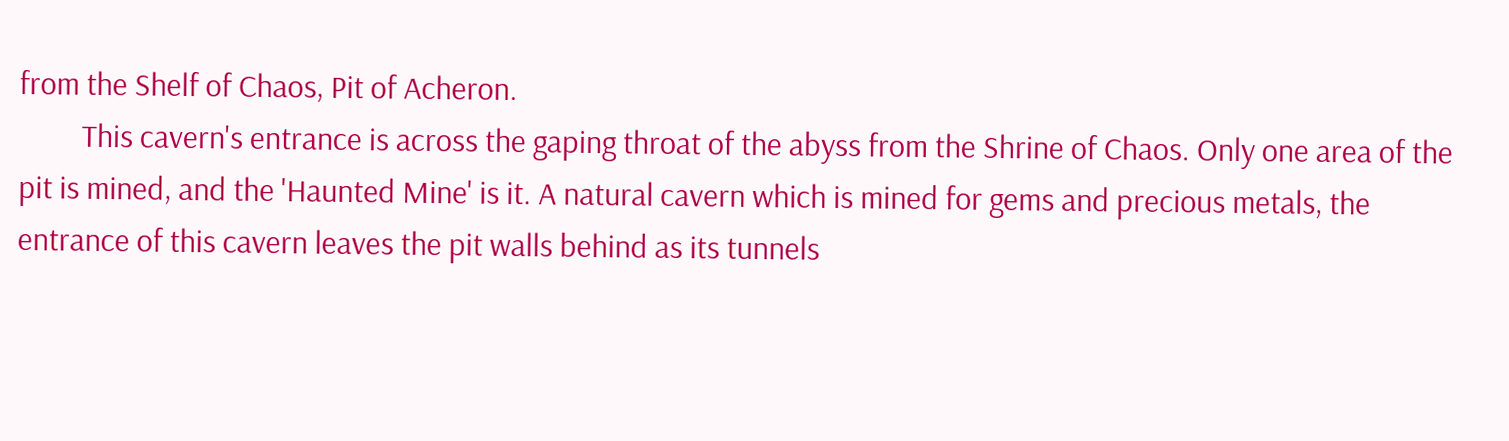from the Shelf of Chaos, Pit of Acheron.
         This cavern's entrance is across the gaping throat of the abyss from the Shrine of Chaos. Only one area of the pit is mined, and the 'Haunted Mine' is it. A natural cavern which is mined for gems and precious metals, the entrance of this cavern leaves the pit walls behind as its tunnels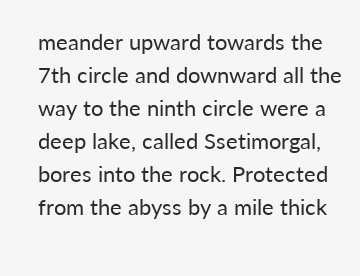meander upward towards the 7th circle and downward all the way to the ninth circle were a deep lake, called Ssetimorgal, bores into the rock. Protected from the abyss by a mile thick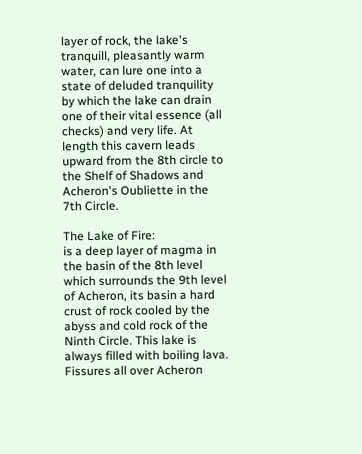layer of rock, the lake's tranquill, pleasantly warm water, can lure one into a state of deluded tranquility by which the lake can drain one of their vital essence (all checks) and very life. At length this cavern leads upward from the 8th circle to the Shelf of Shadows and Acheron's Oubliette in the 7th Circle.

The Lake of Fire:
is a deep layer of magma in the basin of the 8th level which surrounds the 9th level of Acheron, its basin a hard crust of rock cooled by the abyss and cold rock of the Ninth Circle. This lake is always filled with boiling lava. Fissures all over Acheron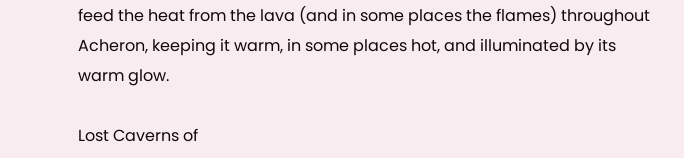feed the heat from the lava (and in some places the flames) throughout Acheron, keeping it warm, in some places hot, and illuminated by its warm glow.

Lost Caverns of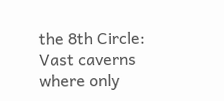the 8th Circle:
Vast caverns where only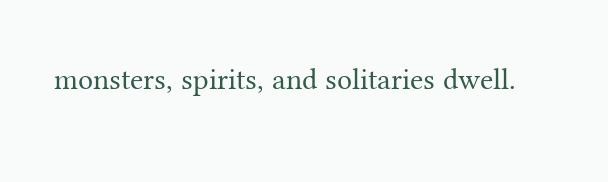monsters, spirits, and solitaries dwell.